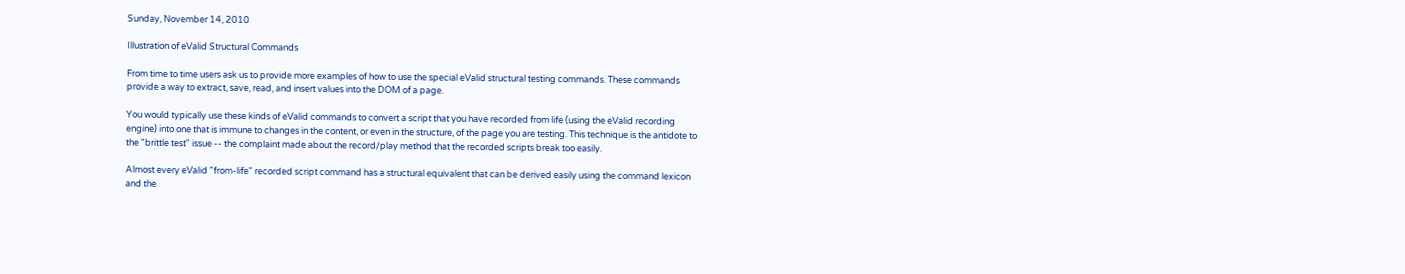Sunday, November 14, 2010

Illustration of eValid Structural Commands

From time to time users ask us to provide more examples of how to use the special eValid structural testing commands. These commands provide a way to extract, save, read, and insert values into the DOM of a page.

You would typically use these kinds of eValid commands to convert a script that you have recorded from life (using the eValid recording engine) into one that is immune to changes in the content, or even in the structure, of the page you are testing. This technique is the antidote to the "brittle test" issue -- the complaint made about the record/play method that the recorded scripts break too easily.

Almost every eValid "from-life" recorded script command has a structural equivalent that can be derived easily using the command lexicon and the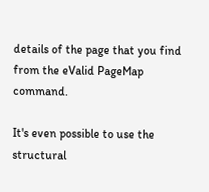details of the page that you find from the eValid PageMap command.

It's even possible to use the structural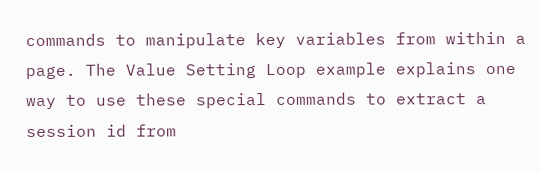commands to manipulate key variables from within a page. The Value Setting Loop example explains one way to use these special commands to extract a session id from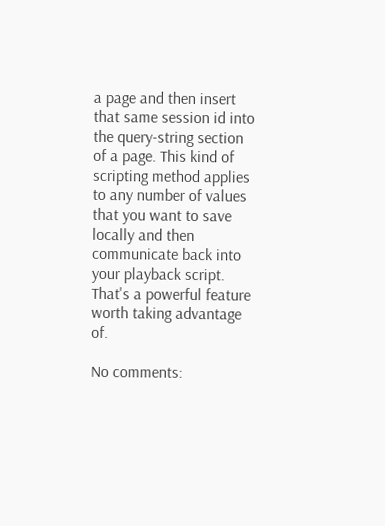a page and then insert that same session id into the query-string section of a page. This kind of scripting method applies to any number of values that you want to save locally and then communicate back into your playback script. That's a powerful feature worth taking advantage of.

No comments: